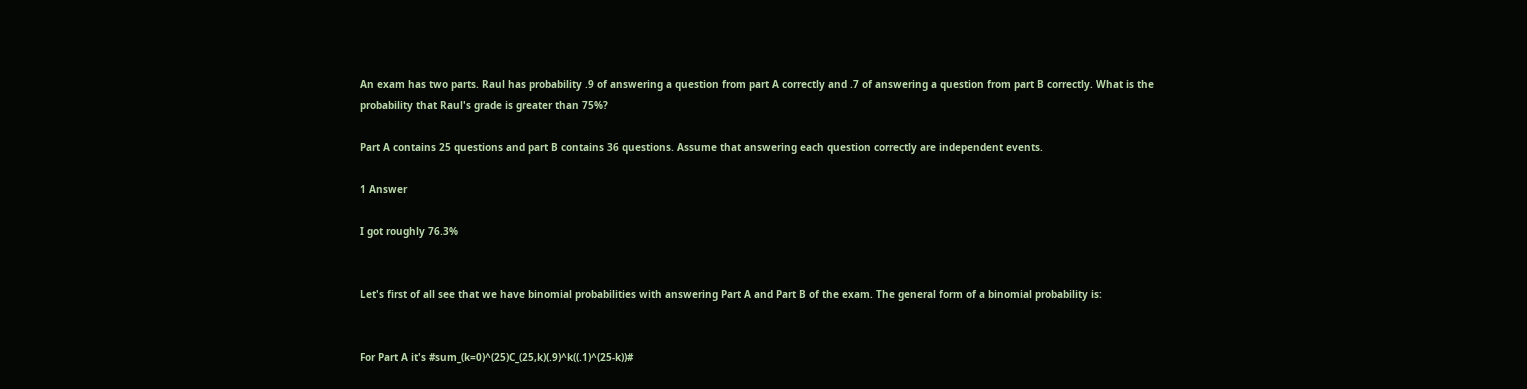An exam has two parts. Raul has probability .9 of answering a question from part A correctly and .7 of answering a question from part B correctly. What is the probability that Raul's grade is greater than 75%?

Part A contains 25 questions and part B contains 36 questions. Assume that answering each question correctly are independent events.

1 Answer

I got roughly 76.3%


Let's first of all see that we have binomial probabilities with answering Part A and Part B of the exam. The general form of a binomial probability is:


For Part A it's #sum_(k=0)^(25)C_(25,k)(.9)^k((.1)^(25-k))#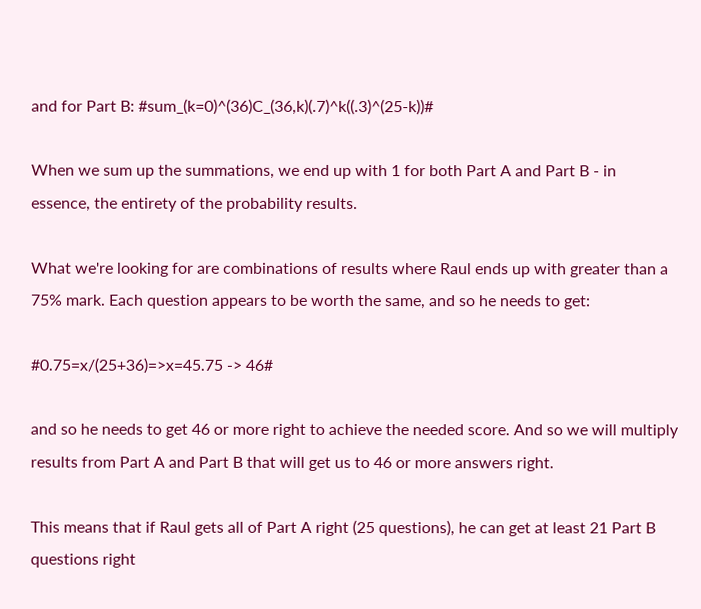and for Part B: #sum_(k=0)^(36)C_(36,k)(.7)^k((.3)^(25-k))#

When we sum up the summations, we end up with 1 for both Part A and Part B - in essence, the entirety of the probability results.

What we're looking for are combinations of results where Raul ends up with greater than a 75% mark. Each question appears to be worth the same, and so he needs to get:

#0.75=x/(25+36)=>x=45.75 -> 46#

and so he needs to get 46 or more right to achieve the needed score. And so we will multiply results from Part A and Part B that will get us to 46 or more answers right.

This means that if Raul gets all of Part A right (25 questions), he can get at least 21 Part B questions right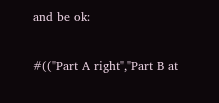and be ok:

#(("Part A right","Part B at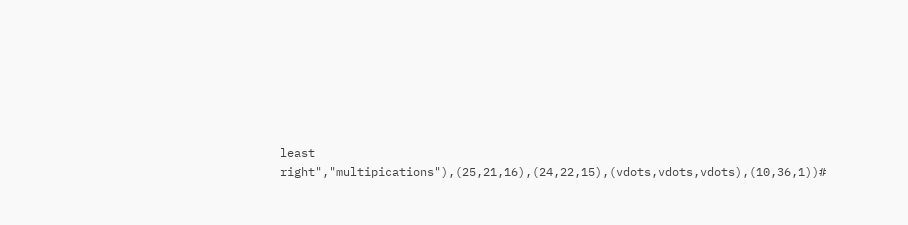least right","multipications"),(25,21,16),(24,22,15),(vdots,vdots,vdots),(10,36,1))#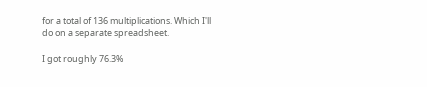for a total of 136 multiplications. Which I'll do on a separate spreadsheet.

I got roughly 76.3%